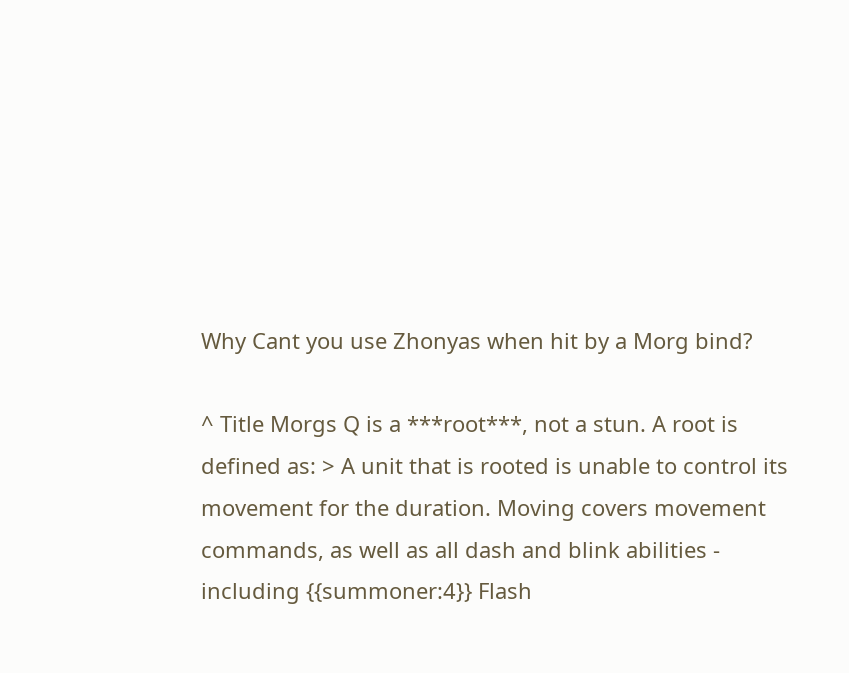Why Cant you use Zhonyas when hit by a Morg bind?

^ Title Morgs Q is a ***root***, not a stun. A root is defined as: > A unit that is rooted is unable to control its movement for the duration. Moving covers movement commands, as well as all dash and blink abilities - including {{summoner:4}} Flash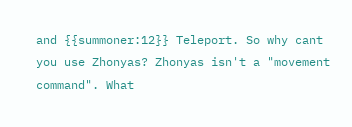and {{summoner:12}} Teleport. So why cant you use Zhonyas? Zhonyas isn't a "movement command". What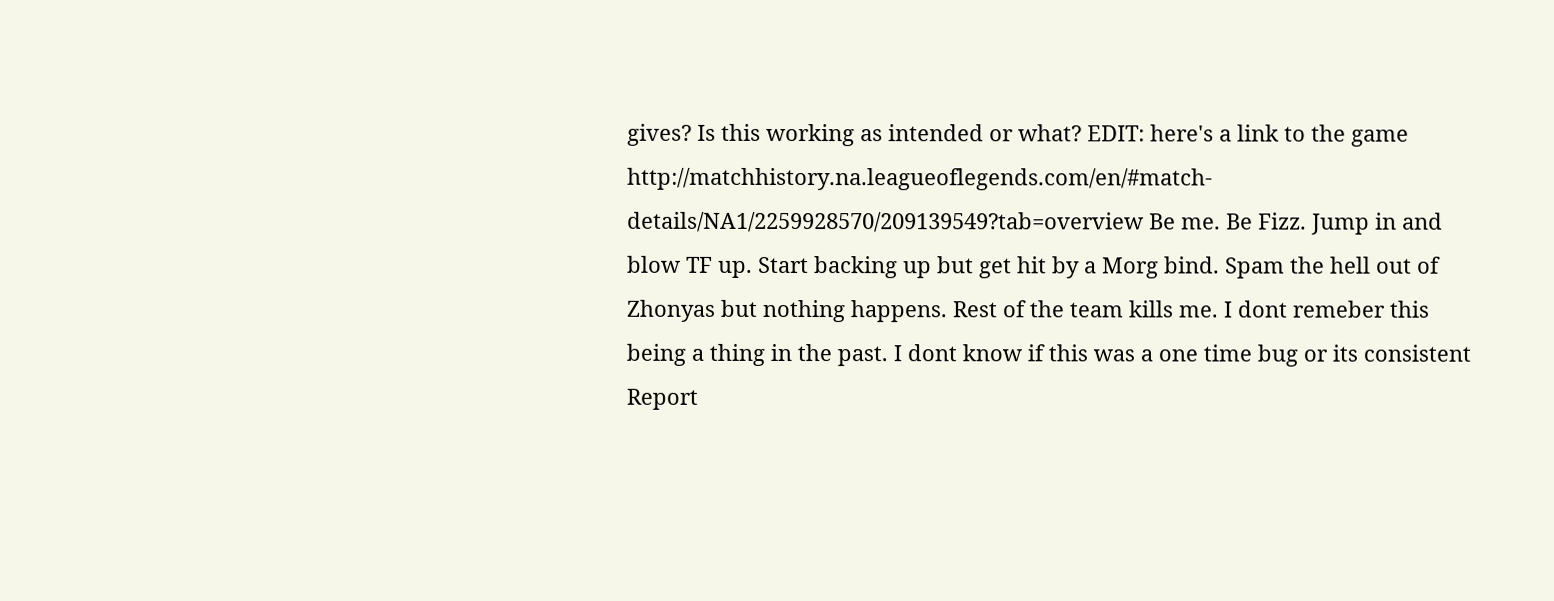gives? Is this working as intended or what? EDIT: here's a link to the game http://matchhistory.na.leagueoflegends.com/en/#match-details/NA1/2259928570/209139549?tab=overview Be me. Be Fizz. Jump in and blow TF up. Start backing up but get hit by a Morg bind. Spam the hell out of Zhonyas but nothing happens. Rest of the team kills me. I dont remeber this being a thing in the past. I dont know if this was a one time bug or its consistent
Report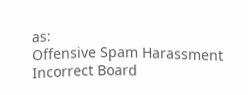as:
Offensive Spam Harassment Incorrect Board